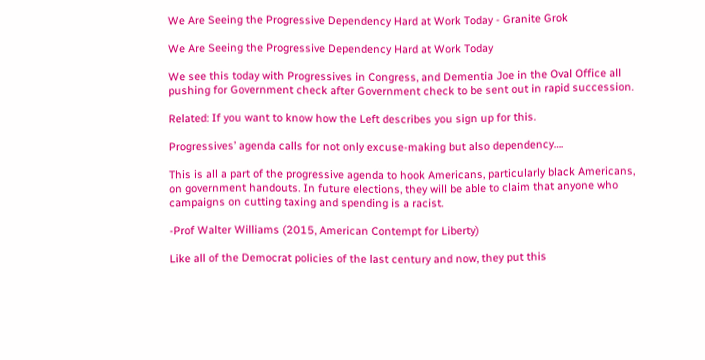We Are Seeing the Progressive Dependency Hard at Work Today - Granite Grok

We Are Seeing the Progressive Dependency Hard at Work Today

We see this today with Progressives in Congress, and Dementia Joe in the Oval Office all pushing for Government check after Government check to be sent out in rapid succession.

Related: If you want to know how the Left describes you sign up for this.

Progressives’ agenda calls for not only excuse-making but also dependency….

This is all a part of the progressive agenda to hook Americans, particularly black Americans, on government handouts. In future elections, they will be able to claim that anyone who campaigns on cutting taxing and spending is a racist.

-Prof Walter Williams (2015, American Contempt for Liberty)

Like all of the Democrat policies of the last century and now, they put this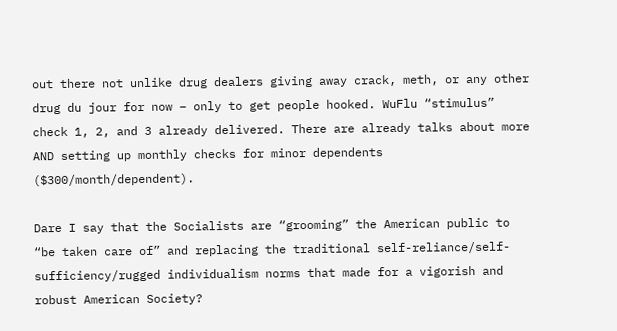out there not unlike drug dealers giving away crack, meth, or any other drug du jour for now – only to get people hooked. WuFlu “stimulus” check 1, 2, and 3 already delivered. There are already talks about more AND setting up monthly checks for minor dependents ($300/month/dependent).

Dare I say that the Socialists are “grooming” the American public to “be taken care of” and replacing the traditional self-reliance/self-sufficiency/rugged individualism norms that made for a vigorish and robust American Society?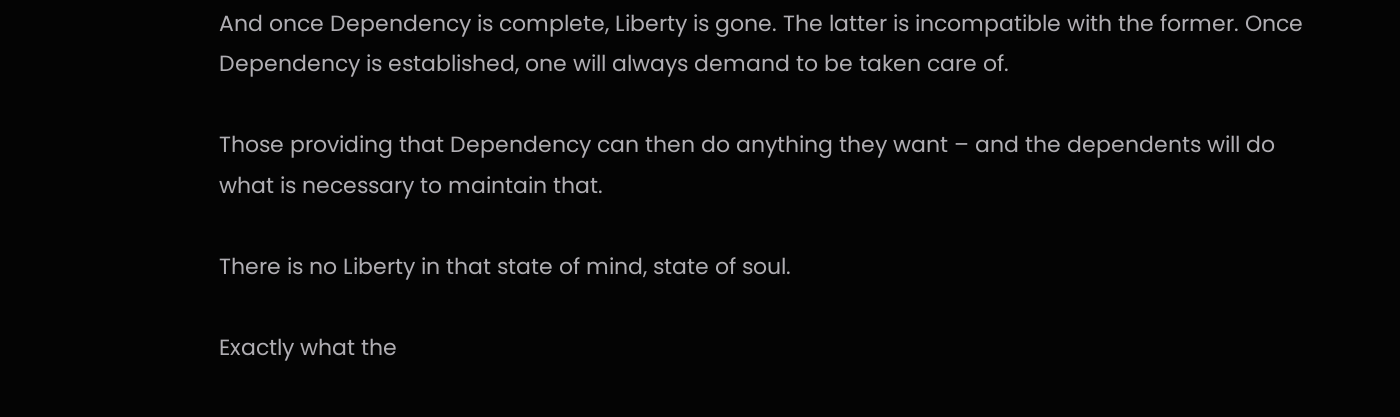And once Dependency is complete, Liberty is gone. The latter is incompatible with the former. Once Dependency is established, one will always demand to be taken care of.

Those providing that Dependency can then do anything they want – and the dependents will do what is necessary to maintain that.

There is no Liberty in that state of mind, state of soul.

Exactly what the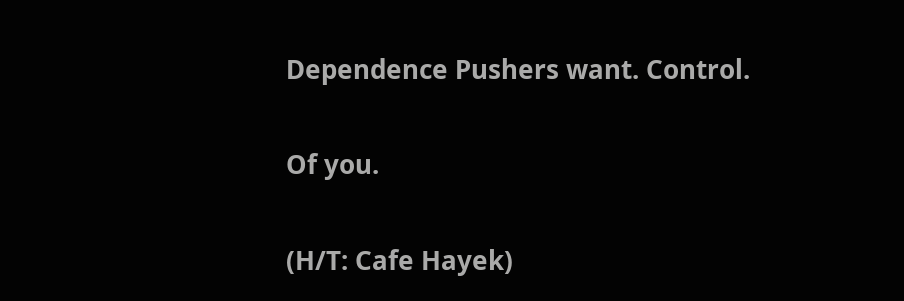Dependence Pushers want. Control.

Of you.

(H/T: Cafe Hayek)